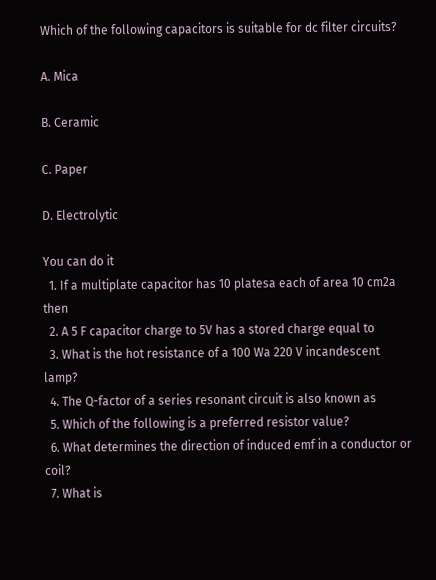Which of the following capacitors is suitable for dc filter circuits?

A. Mica

B. Ceramic

C. Paper

D. Electrolytic

You can do it
  1. If a multiplate capacitor has 10 platesa each of area 10 cm2a then
  2. A 5 F capacitor charge to 5V has a stored charge equal to
  3. What is the hot resistance of a 100 Wa 220 V incandescent lamp?
  4. The Q-factor of a series resonant circuit is also known as
  5. Which of the following is a preferred resistor value?
  6. What determines the direction of induced emf in a conductor or coil?
  7. What is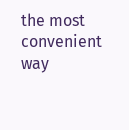the most convenient way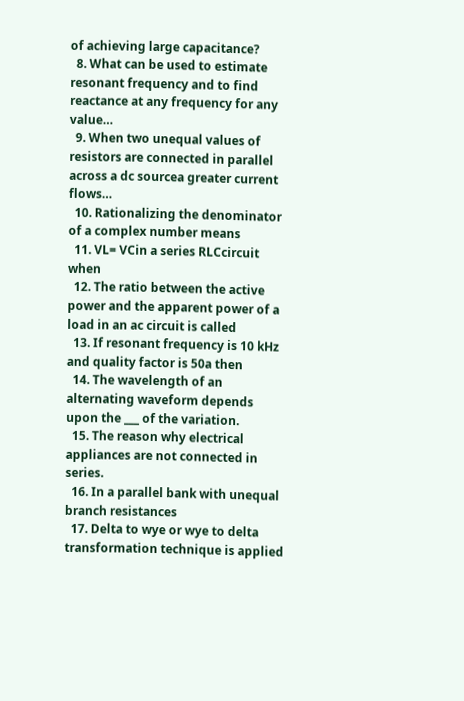of achieving large capacitance?
  8. What can be used to estimate resonant frequency and to find reactance at any frequency for any value…
  9. When two unequal values of resistors are connected in parallel across a dc sourcea greater current flows…
  10. Rationalizing the denominator of a complex number means
  11. VL= VCin a series RLCcircuit when
  12. The ratio between the active power and the apparent power of a load in an ac circuit is called
  13. If resonant frequency is 10 kHz and quality factor is 50a then
  14. The wavelength of an alternating waveform depends upon the ___ of the variation.
  15. The reason why electrical appliances are not connected in series.
  16. In a parallel bank with unequal branch resistances
  17. Delta to wye or wye to delta transformation technique is applied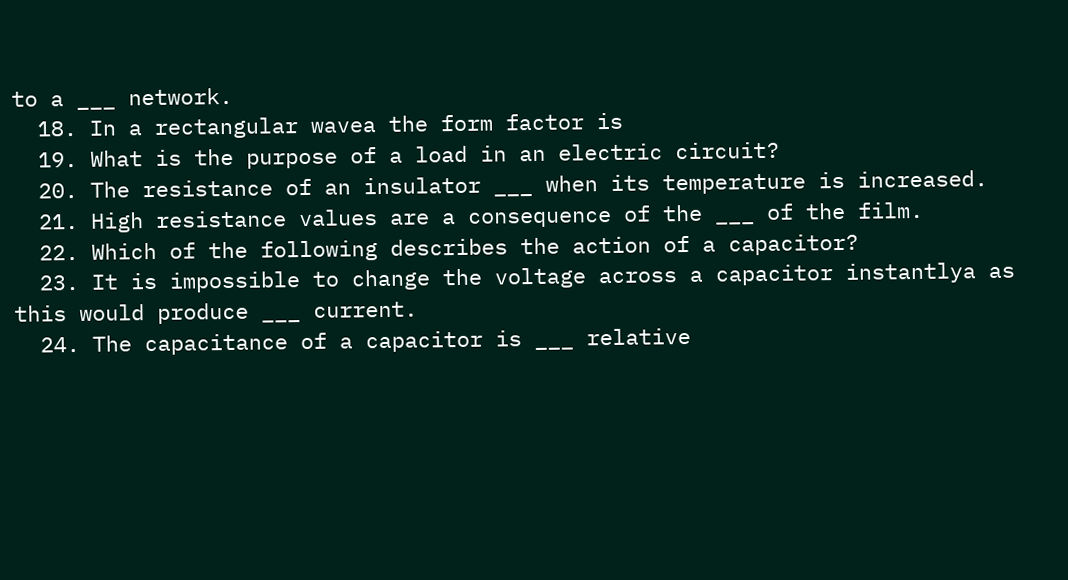to a ___ network.
  18. In a rectangular wavea the form factor is
  19. What is the purpose of a load in an electric circuit?
  20. The resistance of an insulator ___ when its temperature is increased.
  21. High resistance values are a consequence of the ___ of the film.
  22. Which of the following describes the action of a capacitor?
  23. It is impossible to change the voltage across a capacitor instantlya as this would produce ___ current.
  24. The capacitance of a capacitor is ___ relative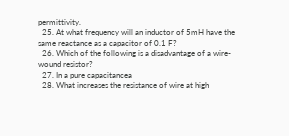permittivity.
  25. At what frequency will an inductor of 5mH have the same reactance as a capacitor of 0.1 F?
  26. Which of the following is a disadvantage of a wire-wound resistor?
  27. In a pure capacitancea
  28. What increases the resistance of wire at high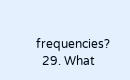frequencies?
  29. What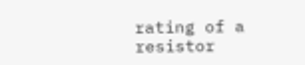rating of a resistor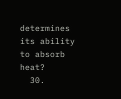determines its ability to absorb heat?
  30.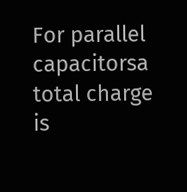For parallel capacitorsa total charge is